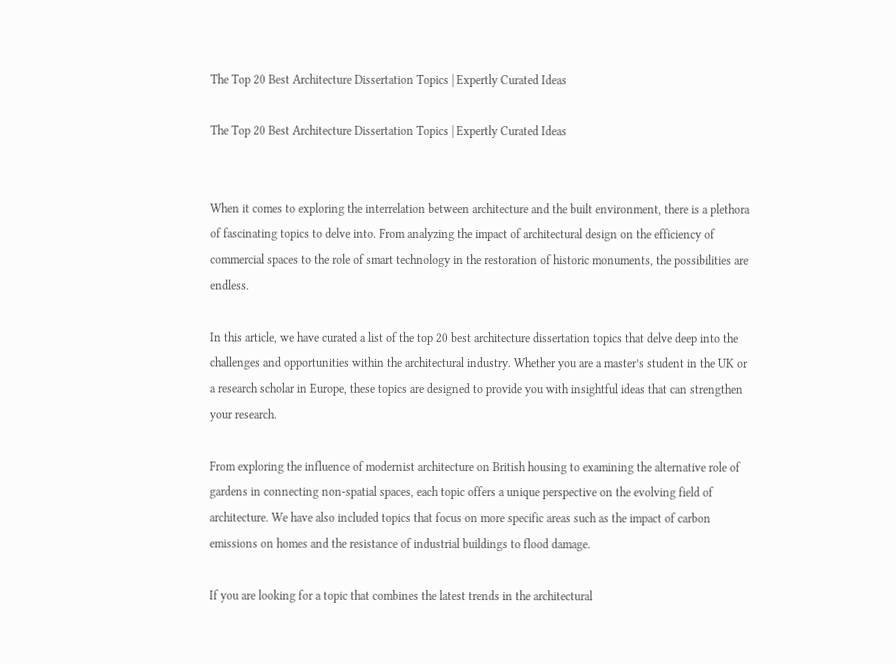The Top 20 Best Architecture Dissertation Topics | Expertly Curated Ideas

The Top 20 Best Architecture Dissertation Topics | Expertly Curated Ideas


When it comes to exploring the interrelation between architecture and the built environment, there is a plethora of fascinating topics to delve into. From analyzing the impact of architectural design on the efficiency of commercial spaces to the role of smart technology in the restoration of historic monuments, the possibilities are endless.

In this article, we have curated a list of the top 20 best architecture dissertation topics that delve deep into the challenges and opportunities within the architectural industry. Whether you are a master’s student in the UK or a research scholar in Europe, these topics are designed to provide you with insightful ideas that can strengthen your research.

From exploring the influence of modernist architecture on British housing to examining the alternative role of gardens in connecting non-spatial spaces, each topic offers a unique perspective on the evolving field of architecture. We have also included topics that focus on more specific areas such as the impact of carbon emissions on homes and the resistance of industrial buildings to flood damage.

If you are looking for a topic that combines the latest trends in the architectural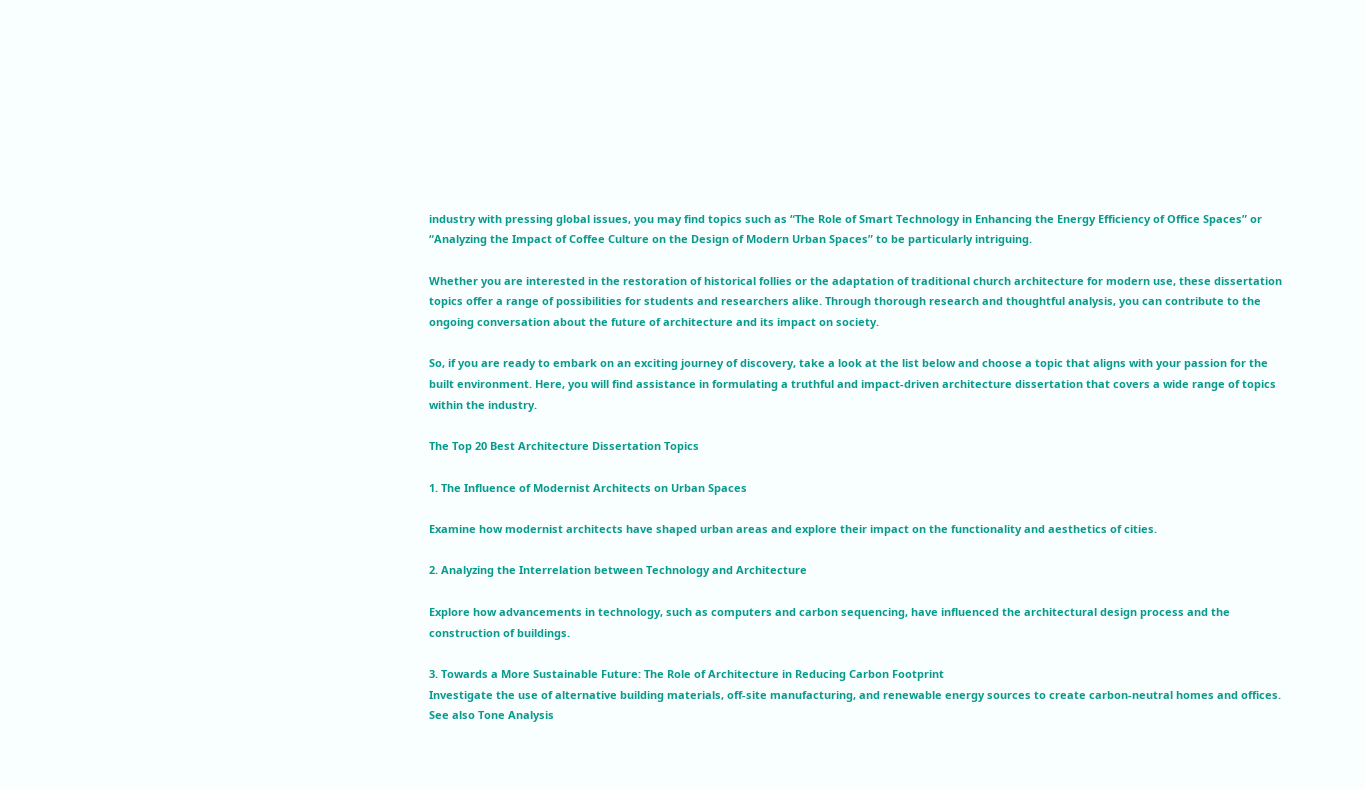industry with pressing global issues, you may find topics such as “The Role of Smart Technology in Enhancing the Energy Efficiency of Office Spaces” or “Analyzing the Impact of Coffee Culture on the Design of Modern Urban Spaces” to be particularly intriguing.

Whether you are interested in the restoration of historical follies or the adaptation of traditional church architecture for modern use, these dissertation topics offer a range of possibilities for students and researchers alike. Through thorough research and thoughtful analysis, you can contribute to the ongoing conversation about the future of architecture and its impact on society.

So, if you are ready to embark on an exciting journey of discovery, take a look at the list below and choose a topic that aligns with your passion for the built environment. Here, you will find assistance in formulating a truthful and impact-driven architecture dissertation that covers a wide range of topics within the industry.

The Top 20 Best Architecture Dissertation Topics

1. The Influence of Modernist Architects on Urban Spaces

Examine how modernist architects have shaped urban areas and explore their impact on the functionality and aesthetics of cities.

2. Analyzing the Interrelation between Technology and Architecture

Explore how advancements in technology, such as computers and carbon sequencing, have influenced the architectural design process and the construction of buildings.

3. Towards a More Sustainable Future: The Role of Architecture in Reducing Carbon Footprint
Investigate the use of alternative building materials, off-site manufacturing, and renewable energy sources to create carbon-neutral homes and offices.
See also Tone Analysis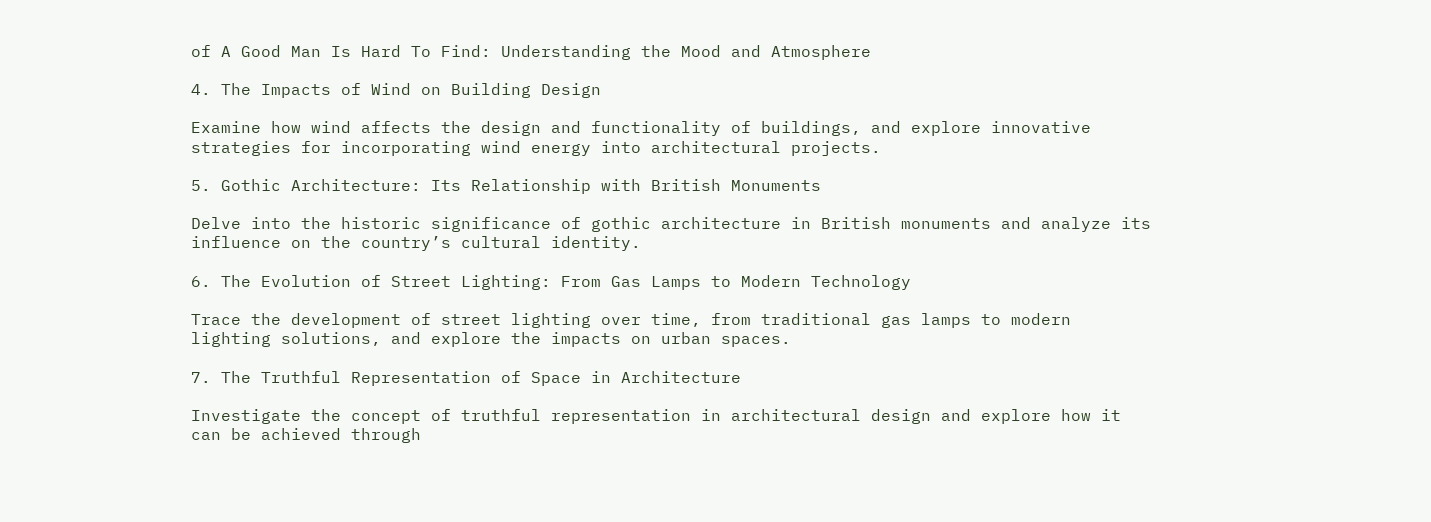of A Good Man Is Hard To Find: Understanding the Mood and Atmosphere

4. The Impacts of Wind on Building Design

Examine how wind affects the design and functionality of buildings, and explore innovative strategies for incorporating wind energy into architectural projects.

5. Gothic Architecture: Its Relationship with British Monuments

Delve into the historic significance of gothic architecture in British monuments and analyze its influence on the country’s cultural identity.

6. The Evolution of Street Lighting: From Gas Lamps to Modern Technology

Trace the development of street lighting over time, from traditional gas lamps to modern lighting solutions, and explore the impacts on urban spaces.

7. The Truthful Representation of Space in Architecture

Investigate the concept of truthful representation in architectural design and explore how it can be achieved through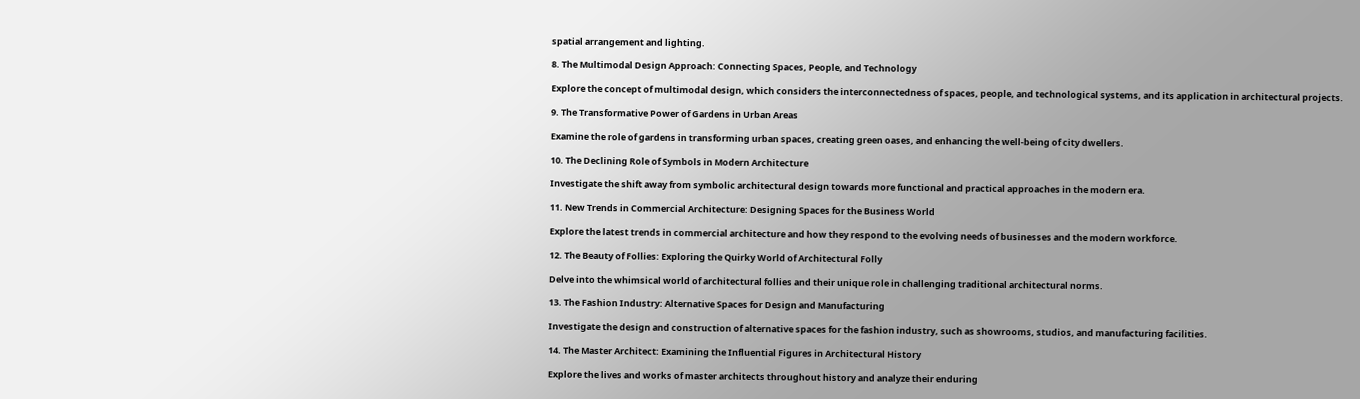spatial arrangement and lighting.

8. The Multimodal Design Approach: Connecting Spaces, People, and Technology

Explore the concept of multimodal design, which considers the interconnectedness of spaces, people, and technological systems, and its application in architectural projects.

9. The Transformative Power of Gardens in Urban Areas

Examine the role of gardens in transforming urban spaces, creating green oases, and enhancing the well-being of city dwellers.

10. The Declining Role of Symbols in Modern Architecture

Investigate the shift away from symbolic architectural design towards more functional and practical approaches in the modern era.

11. New Trends in Commercial Architecture: Designing Spaces for the Business World

Explore the latest trends in commercial architecture and how they respond to the evolving needs of businesses and the modern workforce.

12. The Beauty of Follies: Exploring the Quirky World of Architectural Folly

Delve into the whimsical world of architectural follies and their unique role in challenging traditional architectural norms.

13. The Fashion Industry: Alternative Spaces for Design and Manufacturing

Investigate the design and construction of alternative spaces for the fashion industry, such as showrooms, studios, and manufacturing facilities.

14. The Master Architect: Examining the Influential Figures in Architectural History

Explore the lives and works of master architects throughout history and analyze their enduring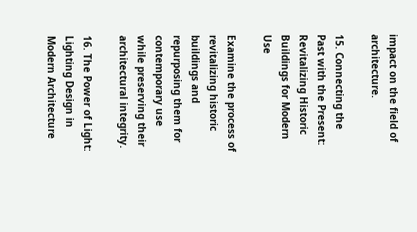impact on the field of architecture.

15. Connecting the Past with the Present: Revitalizing Historic Buildings for Modern Use

Examine the process of revitalizing historic buildings and repurposing them for contemporary use while preserving their architectural integrity.

16. The Power of Light: Lighting Design in Modern Architecture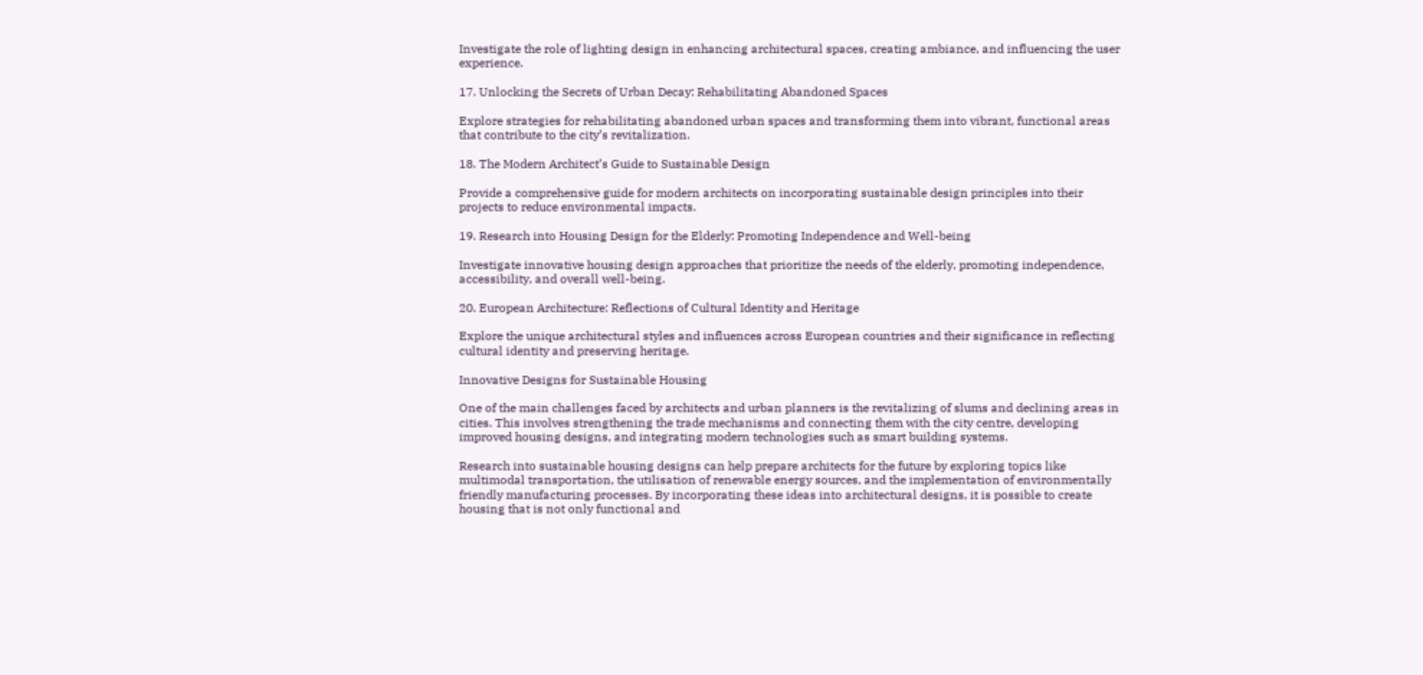Investigate the role of lighting design in enhancing architectural spaces, creating ambiance, and influencing the user experience.

17. Unlocking the Secrets of Urban Decay: Rehabilitating Abandoned Spaces

Explore strategies for rehabilitating abandoned urban spaces and transforming them into vibrant, functional areas that contribute to the city’s revitalization.

18. The Modern Architect’s Guide to Sustainable Design

Provide a comprehensive guide for modern architects on incorporating sustainable design principles into their projects to reduce environmental impacts.

19. Research into Housing Design for the Elderly: Promoting Independence and Well-being

Investigate innovative housing design approaches that prioritize the needs of the elderly, promoting independence, accessibility, and overall well-being.

20. European Architecture: Reflections of Cultural Identity and Heritage

Explore the unique architectural styles and influences across European countries and their significance in reflecting cultural identity and preserving heritage.

Innovative Designs for Sustainable Housing

One of the main challenges faced by architects and urban planners is the revitalizing of slums and declining areas in cities. This involves strengthening the trade mechanisms and connecting them with the city centre, developing improved housing designs, and integrating modern technologies such as smart building systems.

Research into sustainable housing designs can help prepare architects for the future by exploring topics like multimodal transportation, the utilisation of renewable energy sources, and the implementation of environmentally friendly manufacturing processes. By incorporating these ideas into architectural designs, it is possible to create housing that is not only functional and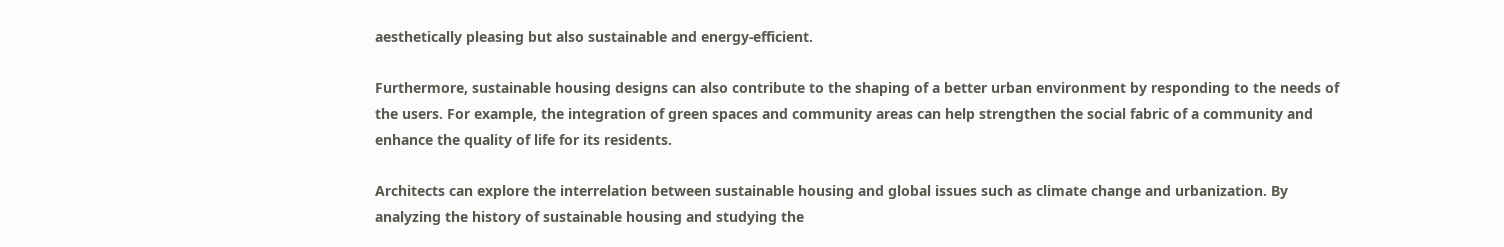aesthetically pleasing but also sustainable and energy-efficient.

Furthermore, sustainable housing designs can also contribute to the shaping of a better urban environment by responding to the needs of the users. For example, the integration of green spaces and community areas can help strengthen the social fabric of a community and enhance the quality of life for its residents.

Architects can explore the interrelation between sustainable housing and global issues such as climate change and urbanization. By analyzing the history of sustainable housing and studying the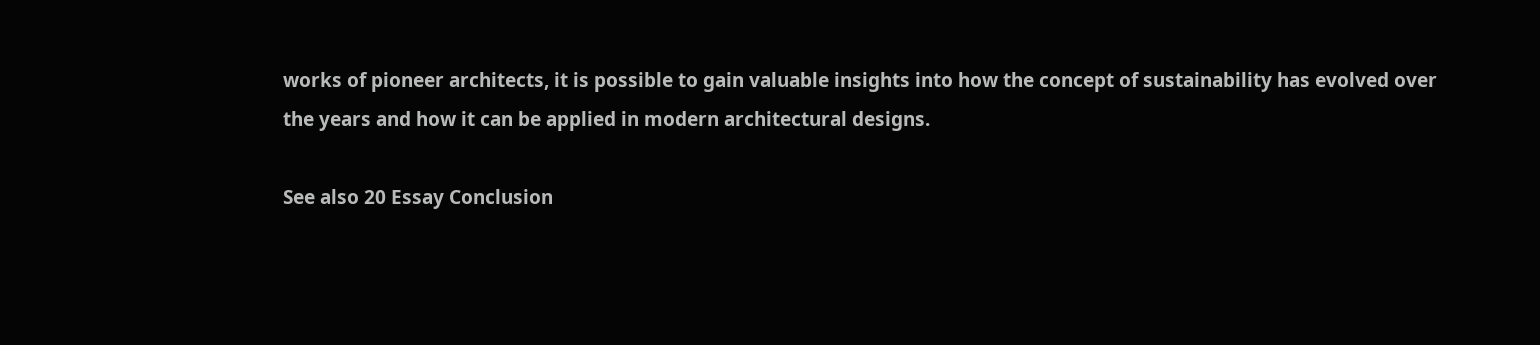works of pioneer architects, it is possible to gain valuable insights into how the concept of sustainability has evolved over the years and how it can be applied in modern architectural designs.

See also 20 Essay Conclusion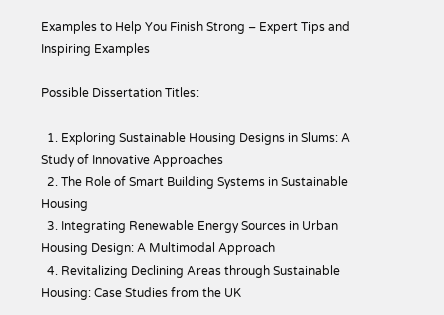Examples to Help You Finish Strong – Expert Tips and Inspiring Examples

Possible Dissertation Titles:

  1. Exploring Sustainable Housing Designs in Slums: A Study of Innovative Approaches
  2. The Role of Smart Building Systems in Sustainable Housing
  3. Integrating Renewable Energy Sources in Urban Housing Design: A Multimodal Approach
  4. Revitalizing Declining Areas through Sustainable Housing: Case Studies from the UK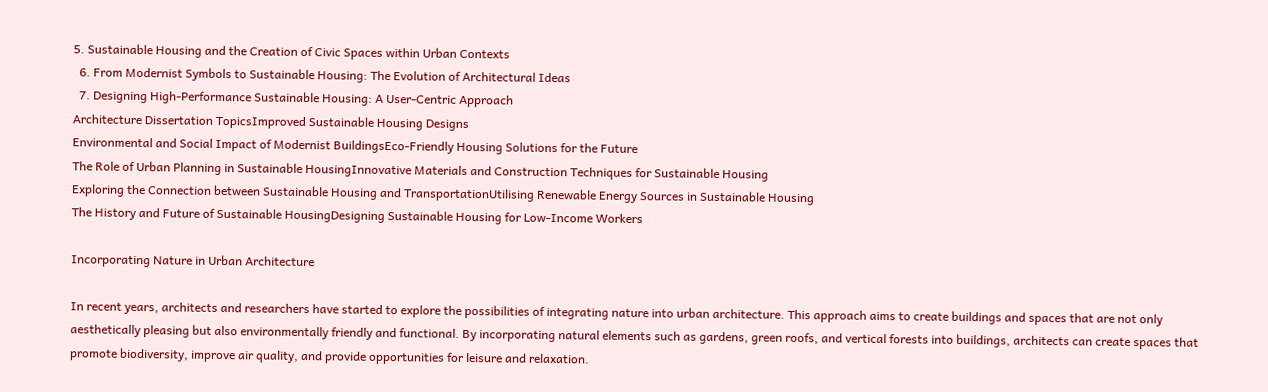5. Sustainable Housing and the Creation of Civic Spaces within Urban Contexts
  6. From Modernist Symbols to Sustainable Housing: The Evolution of Architectural Ideas
  7. Designing High-Performance Sustainable Housing: A User-Centric Approach
Architecture Dissertation TopicsImproved Sustainable Housing Designs
Environmental and Social Impact of Modernist BuildingsEco-Friendly Housing Solutions for the Future
The Role of Urban Planning in Sustainable HousingInnovative Materials and Construction Techniques for Sustainable Housing
Exploring the Connection between Sustainable Housing and TransportationUtilising Renewable Energy Sources in Sustainable Housing
The History and Future of Sustainable HousingDesigning Sustainable Housing for Low-Income Workers

Incorporating Nature in Urban Architecture

In recent years, architects and researchers have started to explore the possibilities of integrating nature into urban architecture. This approach aims to create buildings and spaces that are not only aesthetically pleasing but also environmentally friendly and functional. By incorporating natural elements such as gardens, green roofs, and vertical forests into buildings, architects can create spaces that promote biodiversity, improve air quality, and provide opportunities for leisure and relaxation.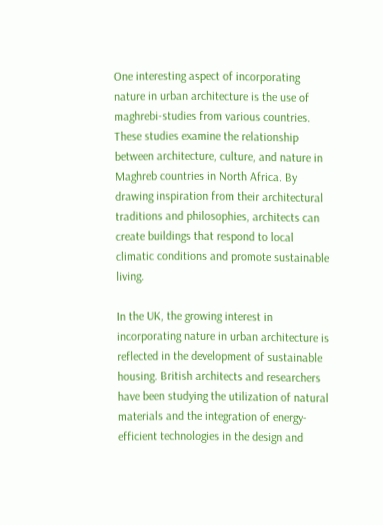One interesting aspect of incorporating nature in urban architecture is the use of maghrebi-studies from various countries. These studies examine the relationship between architecture, culture, and nature in Maghreb countries in North Africa. By drawing inspiration from their architectural traditions and philosophies, architects can create buildings that respond to local climatic conditions and promote sustainable living.

In the UK, the growing interest in incorporating nature in urban architecture is reflected in the development of sustainable housing. British architects and researchers have been studying the utilization of natural materials and the integration of energy-efficient technologies in the design and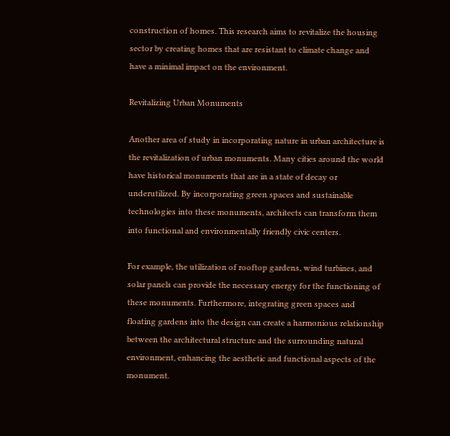construction of homes. This research aims to revitalize the housing sector by creating homes that are resistant to climate change and have a minimal impact on the environment.

Revitalizing Urban Monuments

Another area of study in incorporating nature in urban architecture is the revitalization of urban monuments. Many cities around the world have historical monuments that are in a state of decay or underutilized. By incorporating green spaces and sustainable technologies into these monuments, architects can transform them into functional and environmentally friendly civic centers.

For example, the utilization of rooftop gardens, wind turbines, and solar panels can provide the necessary energy for the functioning of these monuments. Furthermore, integrating green spaces and floating gardens into the design can create a harmonious relationship between the architectural structure and the surrounding natural environment, enhancing the aesthetic and functional aspects of the monument.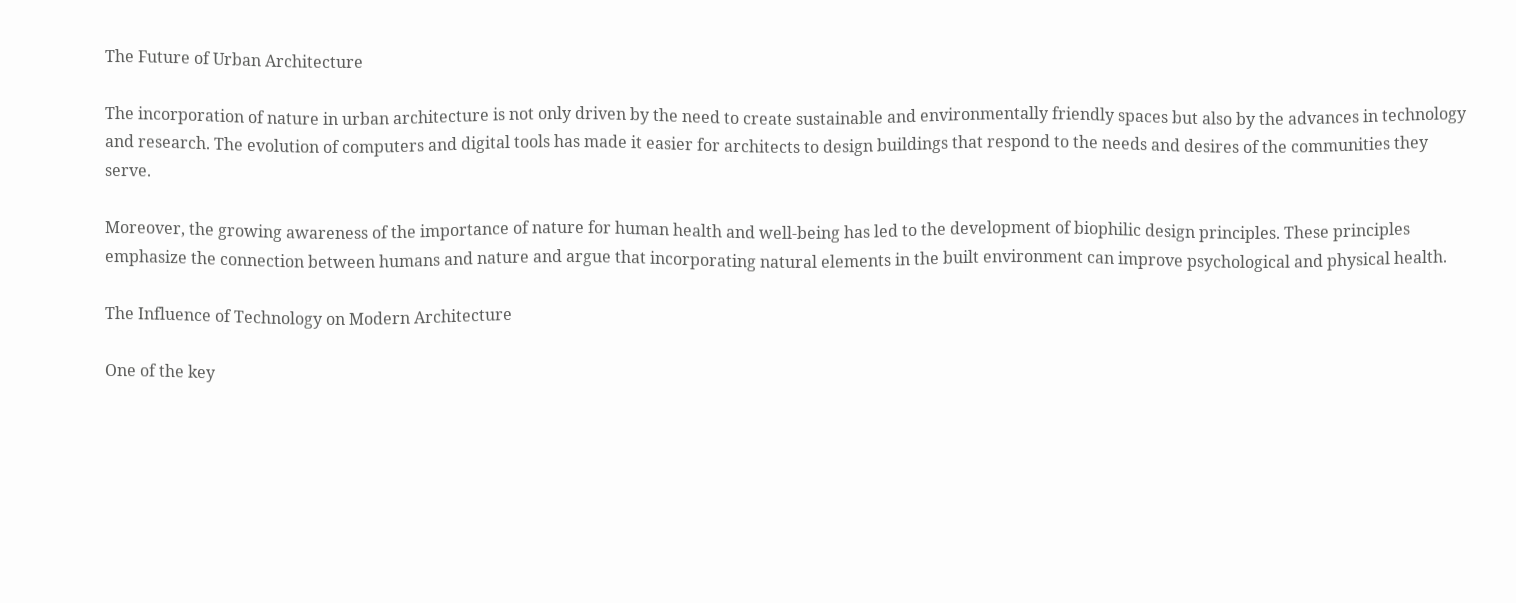The Future of Urban Architecture

The incorporation of nature in urban architecture is not only driven by the need to create sustainable and environmentally friendly spaces but also by the advances in technology and research. The evolution of computers and digital tools has made it easier for architects to design buildings that respond to the needs and desires of the communities they serve.

Moreover, the growing awareness of the importance of nature for human health and well-being has led to the development of biophilic design principles. These principles emphasize the connection between humans and nature and argue that incorporating natural elements in the built environment can improve psychological and physical health.

The Influence of Technology on Modern Architecture

One of the key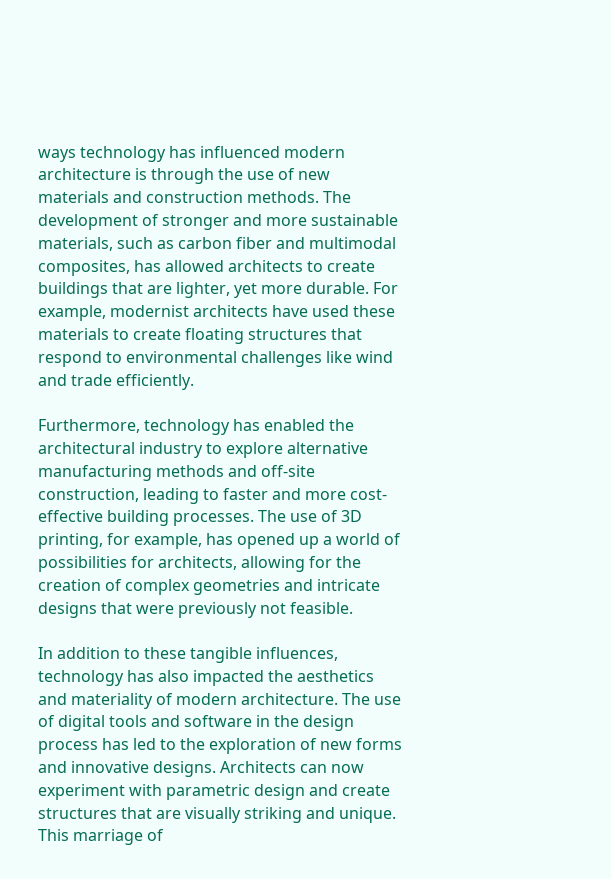ways technology has influenced modern architecture is through the use of new materials and construction methods. The development of stronger and more sustainable materials, such as carbon fiber and multimodal composites, has allowed architects to create buildings that are lighter, yet more durable. For example, modernist architects have used these materials to create floating structures that respond to environmental challenges like wind and trade efficiently.

Furthermore, technology has enabled the architectural industry to explore alternative manufacturing methods and off-site construction, leading to faster and more cost-effective building processes. The use of 3D printing, for example, has opened up a world of possibilities for architects, allowing for the creation of complex geometries and intricate designs that were previously not feasible.

In addition to these tangible influences, technology has also impacted the aesthetics and materiality of modern architecture. The use of digital tools and software in the design process has led to the exploration of new forms and innovative designs. Architects can now experiment with parametric design and create structures that are visually striking and unique. This marriage of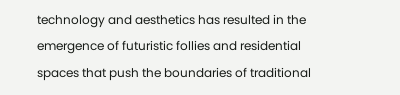technology and aesthetics has resulted in the emergence of futuristic follies and residential spaces that push the boundaries of traditional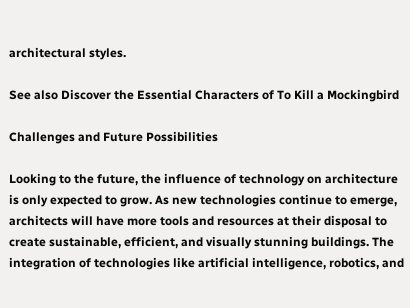architectural styles.

See also Discover the Essential Characters of To Kill a Mockingbird

Challenges and Future Possibilities

Looking to the future, the influence of technology on architecture is only expected to grow. As new technologies continue to emerge, architects will have more tools and resources at their disposal to create sustainable, efficient, and visually stunning buildings. The integration of technologies like artificial intelligence, robotics, and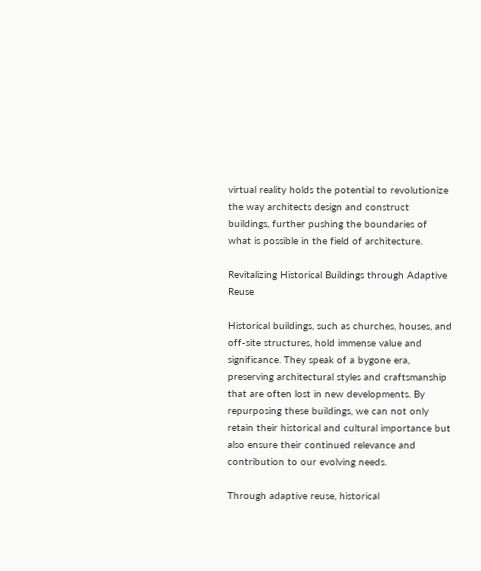virtual reality holds the potential to revolutionize the way architects design and construct buildings, further pushing the boundaries of what is possible in the field of architecture.

Revitalizing Historical Buildings through Adaptive Reuse

Historical buildings, such as churches, houses, and off-site structures, hold immense value and significance. They speak of a bygone era, preserving architectural styles and craftsmanship that are often lost in new developments. By repurposing these buildings, we can not only retain their historical and cultural importance but also ensure their continued relevance and contribution to our evolving needs.

Through adaptive reuse, historical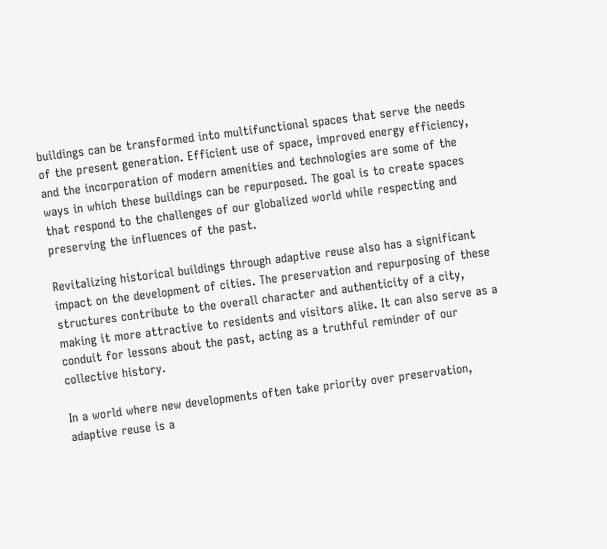buildings can be transformed into multifunctional spaces that serve the needs of the present generation. Efficient use of space, improved energy efficiency, and the incorporation of modern amenities and technologies are some of the ways in which these buildings can be repurposed. The goal is to create spaces that respond to the challenges of our globalized world while respecting and preserving the influences of the past.

Revitalizing historical buildings through adaptive reuse also has a significant impact on the development of cities. The preservation and repurposing of these structures contribute to the overall character and authenticity of a city, making it more attractive to residents and visitors alike. It can also serve as a conduit for lessons about the past, acting as a truthful reminder of our collective history.

In a world where new developments often take priority over preservation, adaptive reuse is a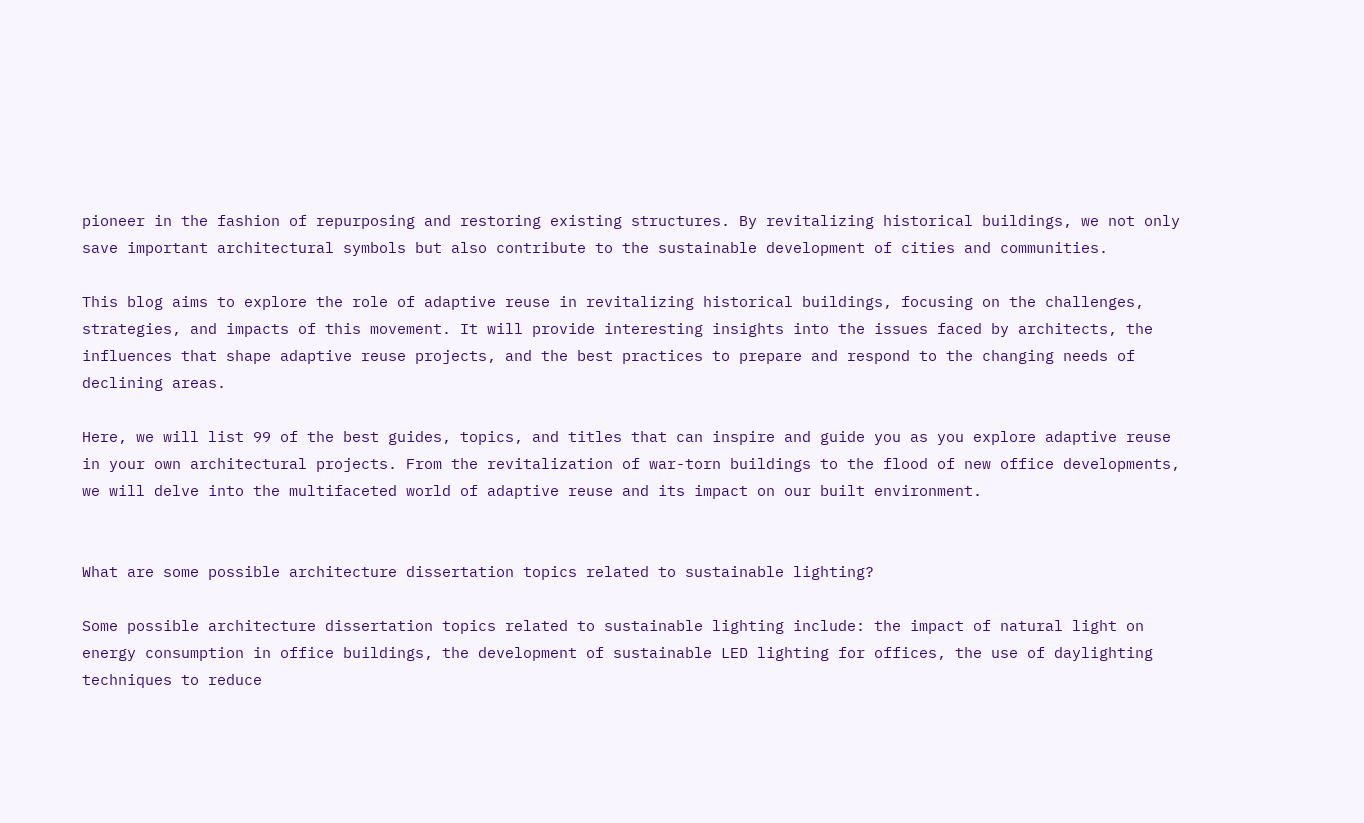pioneer in the fashion of repurposing and restoring existing structures. By revitalizing historical buildings, we not only save important architectural symbols but also contribute to the sustainable development of cities and communities.

This blog aims to explore the role of adaptive reuse in revitalizing historical buildings, focusing on the challenges, strategies, and impacts of this movement. It will provide interesting insights into the issues faced by architects, the influences that shape adaptive reuse projects, and the best practices to prepare and respond to the changing needs of declining areas.

Here, we will list 99 of the best guides, topics, and titles that can inspire and guide you as you explore adaptive reuse in your own architectural projects. From the revitalization of war-torn buildings to the flood of new office developments, we will delve into the multifaceted world of adaptive reuse and its impact on our built environment.


What are some possible architecture dissertation topics related to sustainable lighting?

Some possible architecture dissertation topics related to sustainable lighting include: the impact of natural light on energy consumption in office buildings, the development of sustainable LED lighting for offices, the use of daylighting techniques to reduce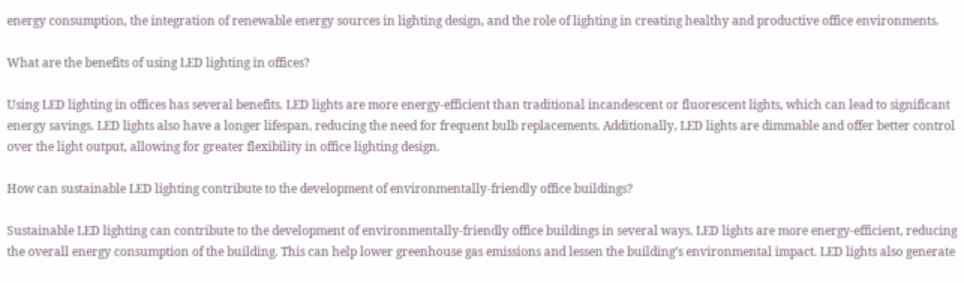energy consumption, the integration of renewable energy sources in lighting design, and the role of lighting in creating healthy and productive office environments.

What are the benefits of using LED lighting in offices?

Using LED lighting in offices has several benefits. LED lights are more energy-efficient than traditional incandescent or fluorescent lights, which can lead to significant energy savings. LED lights also have a longer lifespan, reducing the need for frequent bulb replacements. Additionally, LED lights are dimmable and offer better control over the light output, allowing for greater flexibility in office lighting design.

How can sustainable LED lighting contribute to the development of environmentally-friendly office buildings?

Sustainable LED lighting can contribute to the development of environmentally-friendly office buildings in several ways. LED lights are more energy-efficient, reducing the overall energy consumption of the building. This can help lower greenhouse gas emissions and lessen the building’s environmental impact. LED lights also generate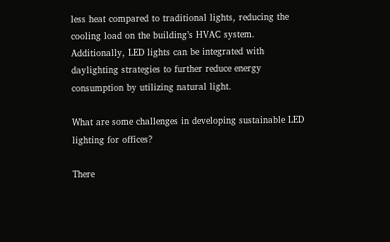less heat compared to traditional lights, reducing the cooling load on the building’s HVAC system. Additionally, LED lights can be integrated with daylighting strategies to further reduce energy consumption by utilizing natural light.

What are some challenges in developing sustainable LED lighting for offices?

There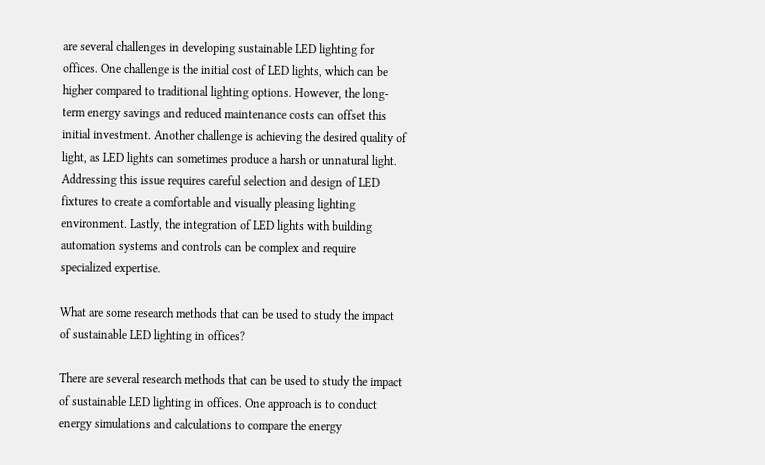are several challenges in developing sustainable LED lighting for offices. One challenge is the initial cost of LED lights, which can be higher compared to traditional lighting options. However, the long-term energy savings and reduced maintenance costs can offset this initial investment. Another challenge is achieving the desired quality of light, as LED lights can sometimes produce a harsh or unnatural light. Addressing this issue requires careful selection and design of LED fixtures to create a comfortable and visually pleasing lighting environment. Lastly, the integration of LED lights with building automation systems and controls can be complex and require specialized expertise.

What are some research methods that can be used to study the impact of sustainable LED lighting in offices?

There are several research methods that can be used to study the impact of sustainable LED lighting in offices. One approach is to conduct energy simulations and calculations to compare the energy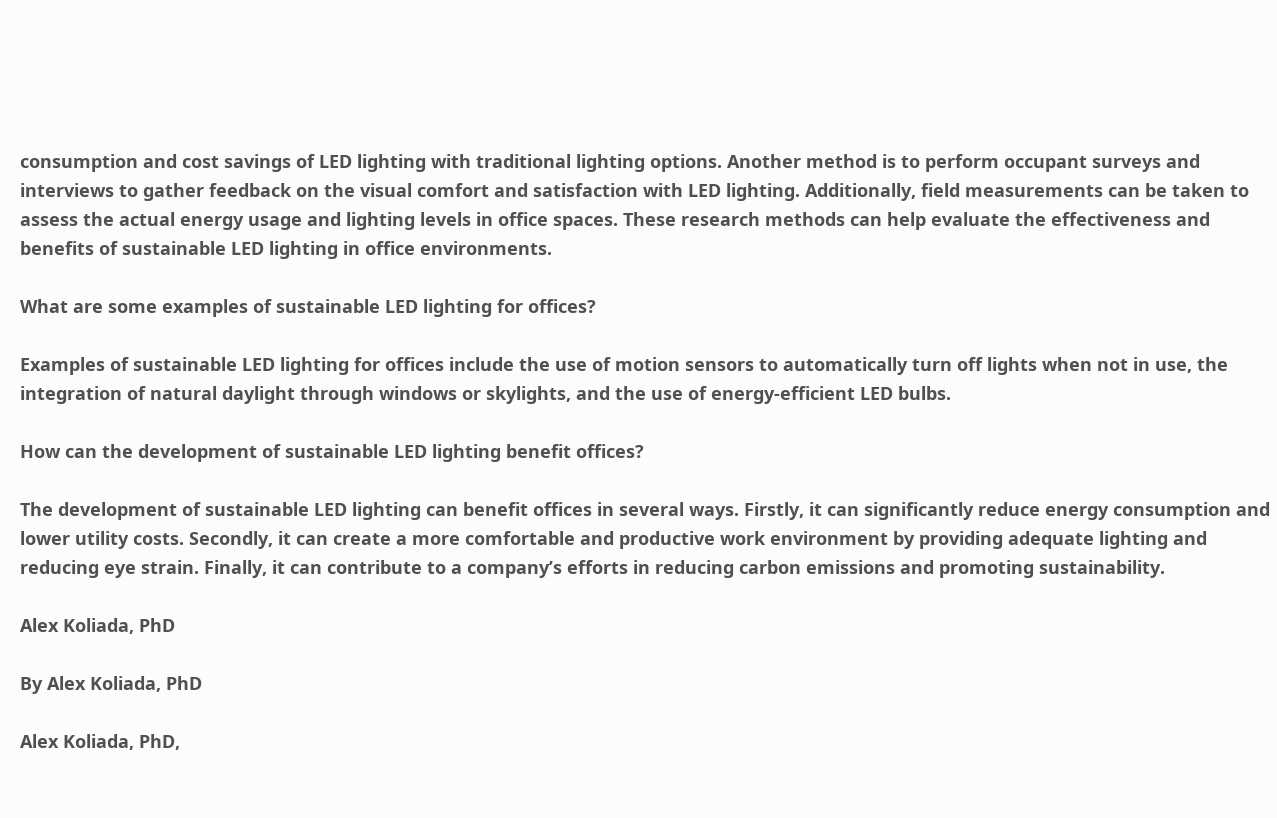consumption and cost savings of LED lighting with traditional lighting options. Another method is to perform occupant surveys and interviews to gather feedback on the visual comfort and satisfaction with LED lighting. Additionally, field measurements can be taken to assess the actual energy usage and lighting levels in office spaces. These research methods can help evaluate the effectiveness and benefits of sustainable LED lighting in office environments.

What are some examples of sustainable LED lighting for offices?

Examples of sustainable LED lighting for offices include the use of motion sensors to automatically turn off lights when not in use, the integration of natural daylight through windows or skylights, and the use of energy-efficient LED bulbs.

How can the development of sustainable LED lighting benefit offices?

The development of sustainable LED lighting can benefit offices in several ways. Firstly, it can significantly reduce energy consumption and lower utility costs. Secondly, it can create a more comfortable and productive work environment by providing adequate lighting and reducing eye strain. Finally, it can contribute to a company’s efforts in reducing carbon emissions and promoting sustainability.

Alex Koliada, PhD

By Alex Koliada, PhD

Alex Koliada, PhD,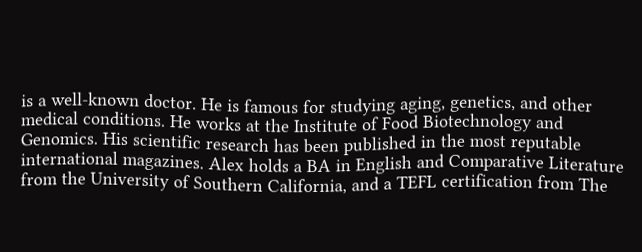is a well-known doctor. He is famous for studying aging, genetics, and other medical conditions. He works at the Institute of Food Biotechnology and Genomics. His scientific research has been published in the most reputable international magazines. Alex holds a BA in English and Comparative Literature from the University of Southern California, and a TEFL certification from The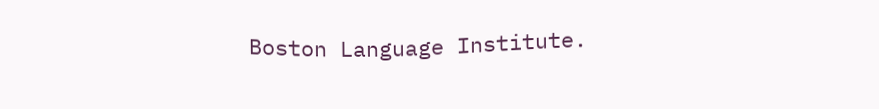Boston Language Institute.